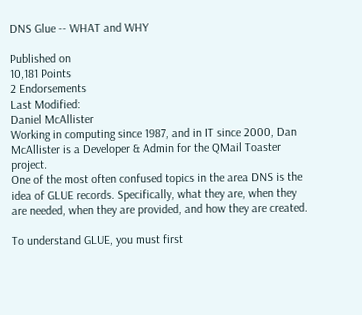DNS Glue -- WHAT and WHY

Published on
10,181 Points
2 Endorsements
Last Modified:
Daniel McAllister
Working in computing since 1987, and in IT since 2000, Dan McAllister is a Developer & Admin for the QMail Toaster project.
One of the most often confused topics in the area DNS is the idea of GLUE records. Specifically, what they are, when they are needed, when they are provided, and how they are created.

To understand GLUE, you must first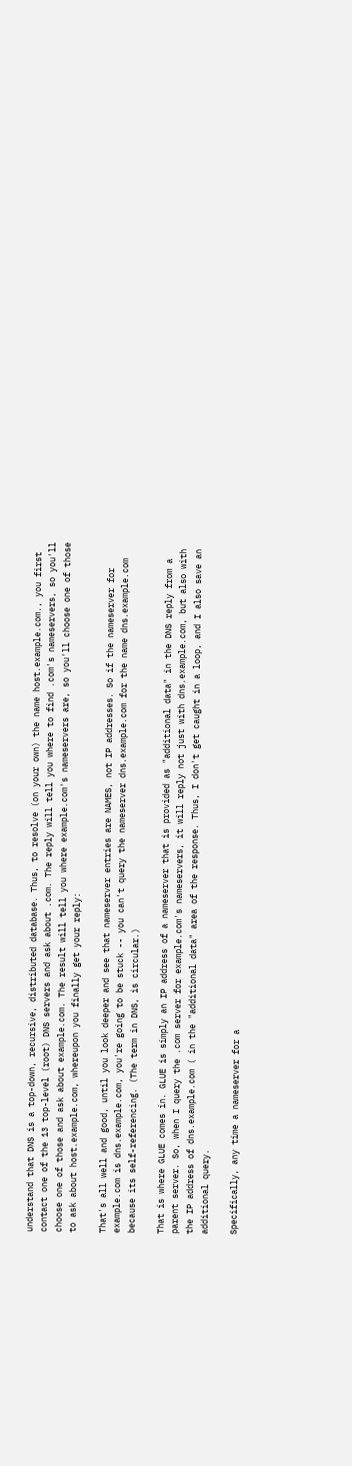understand that DNS is a top-down, recursive, distributed database. Thus, to resolve (on your own) the name host.example.com., you first contact one of the 13 top-level (root) DNS servers and ask about .com. The reply will tell you where to find .com's nameservers, so you'll choose one of those and ask about example.com. The result will tell you where example.com's nameservers are, so you'll choose one of those to ask about host.example.com, whereupon you finally get your reply:

That's all well and good, until you look deeper and see that nameserver entries are NAMES, not IP addresses. So if the nameserver for example.com is dns.example.com, you're going to be stuck -- you can't query the nameserver dns.example.com for the name dns.example.com because its self-referencing. (The term in DNS, is circular.)

That is where GLUE comes in. GLUE is simply an IP address of a nameserver that is provided as "additional data" in the DNS reply from a parent server. So, when I query the .com server for example.com's nameservers, it will reply not just with dns.example.com, but also with the IP address of dns.example.com ( in the "additional data" area of the response. Thus, I don't get caught in a loop, and I also save an additional query.

Specifically, any time a nameserver for a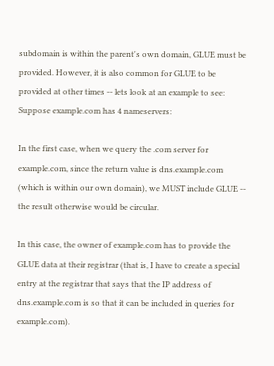subdomain is within the parent's own domain, GLUE must be provided. However, it is also common for GLUE to be provided at other times -- lets look at an example to see:
Suppose example.com has 4 nameservers:

In the first case, when we query the .com server for example.com, since the return value is dns.example.com (which is within our own domain), we MUST include GLUE -- the result otherwise would be circular.

In this case, the owner of example.com has to provide the GLUE data at their registrar (that is, I have to create a special entry at the registrar that says that the IP address of dns.example.com is so that it can be included in queries for example.com).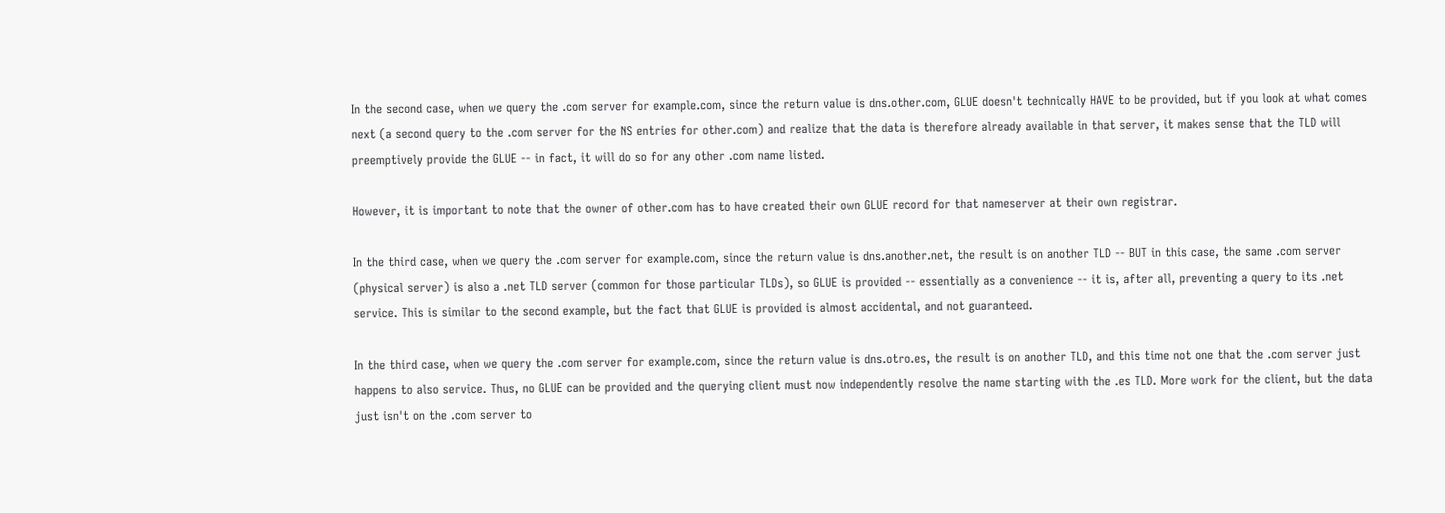In the second case, when we query the .com server for example.com, since the return value is dns.other.com, GLUE doesn't technically HAVE to be provided, but if you look at what comes next (a second query to the .com server for the NS entries for other.com) and realize that the data is therefore already available in that server, it makes sense that the TLD will preemptively provide the GLUE -- in fact, it will do so for any other .com name listed.

However, it is important to note that the owner of other.com has to have created their own GLUE record for that nameserver at their own registrar.

In the third case, when we query the .com server for example.com, since the return value is dns.another.net, the result is on another TLD -- BUT in this case, the same .com server (physical server) is also a .net TLD server (common for those particular TLDs), so GLUE is provided -- essentially as a convenience -- it is, after all, preventing a query to its .net service. This is similar to the second example, but the fact that GLUE is provided is almost accidental, and not guaranteed.

In the third case, when we query the .com server for example.com, since the return value is dns.otro.es, the result is on another TLD, and this time not one that the .com server just happens to also service. Thus, no GLUE can be provided and the querying client must now independently resolve the name starting with the .es TLD. More work for the client, but the data just isn't on the .com server to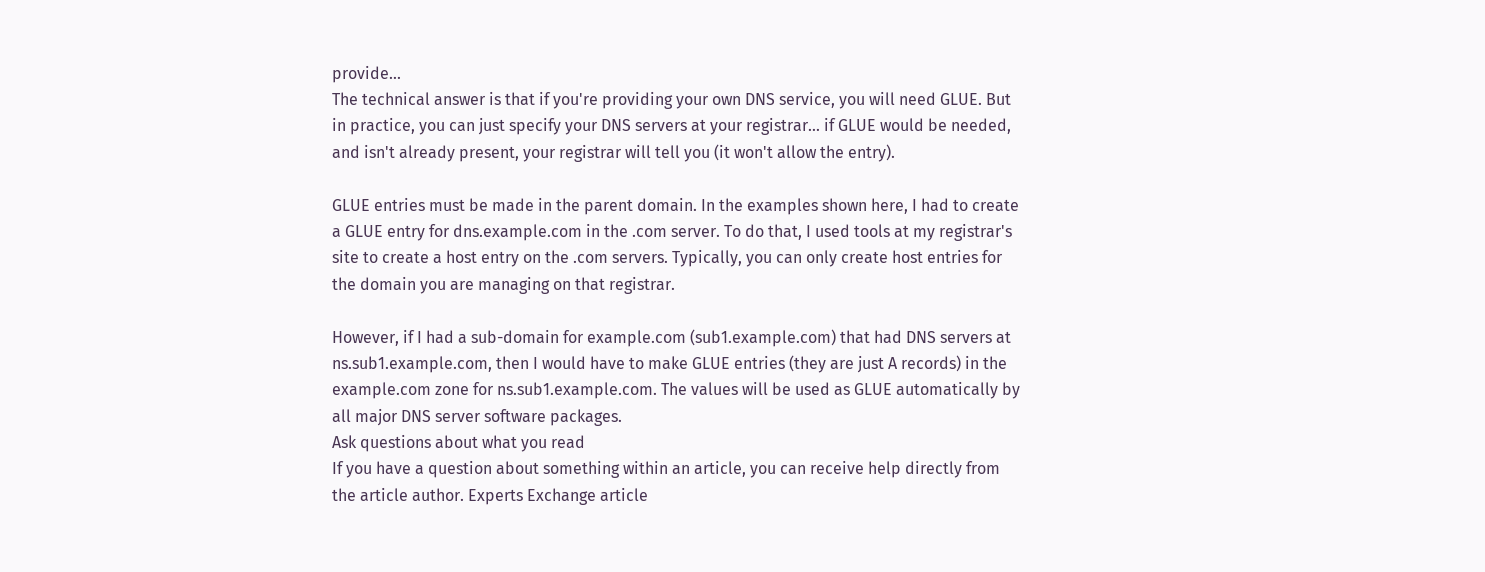provide...
The technical answer is that if you're providing your own DNS service, you will need GLUE. But in practice, you can just specify your DNS servers at your registrar... if GLUE would be needed, and isn't already present, your registrar will tell you (it won't allow the entry).

GLUE entries must be made in the parent domain. In the examples shown here, I had to create a GLUE entry for dns.example.com in the .com server. To do that, I used tools at my registrar's site to create a host entry on the .com servers. Typically, you can only create host entries for the domain you are managing on that registrar.

However, if I had a sub-domain for example.com (sub1.example.com) that had DNS servers at ns.sub1.example.com, then I would have to make GLUE entries (they are just A records) in the example.com zone for ns.sub1.example.com. The values will be used as GLUE automatically by all major DNS server software packages.
Ask questions about what you read
If you have a question about something within an article, you can receive help directly from the article author. Experts Exchange article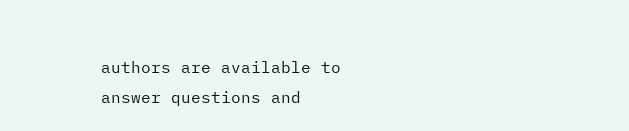authors are available to answer questions and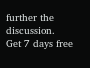further the discussion.
Get 7 days free